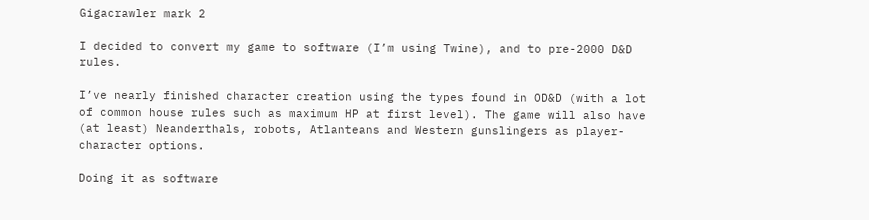Gigacrawler mark 2

I decided to convert my game to software (I’m using Twine), and to pre-2000 D&D rules.

I’ve nearly finished character creation using the types found in OD&D (with a lot of common house rules such as maximum HP at first level). The game will also have (at least) Neanderthals, robots, Atlanteans and Western gunslingers as player-character options.

Doing it as software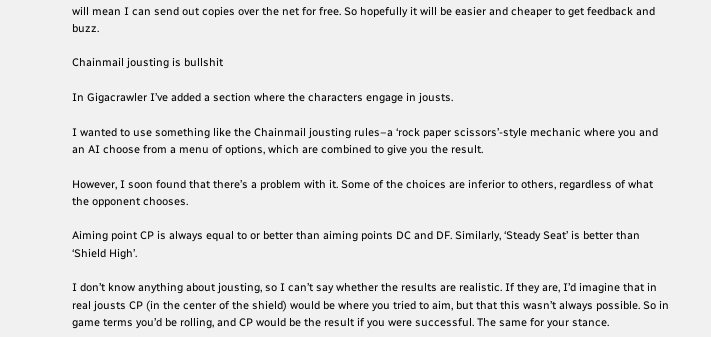will mean I can send out copies over the net for free. So hopefully it will be easier and cheaper to get feedback and buzz.

Chainmail jousting is bullshit

In Gigacrawler I’ve added a section where the characters engage in jousts.

I wanted to use something like the Chainmail jousting rules–a ‘rock paper scissors’-style mechanic where you and an AI choose from a menu of options, which are combined to give you the result.

However, I soon found that there’s a problem with it. Some of the choices are inferior to others, regardless of what the opponent chooses.

Aiming point CP is always equal to or better than aiming points DC and DF. Similarly, ‘Steady Seat’ is better than ‘Shield High’.

I don’t know anything about jousting, so I can’t say whether the results are realistic. If they are, I’d imagine that in real jousts CP (in the center of the shield) would be where you tried to aim, but that this wasn’t always possible. So in game terms you’d be rolling, and CP would be the result if you were successful. The same for your stance.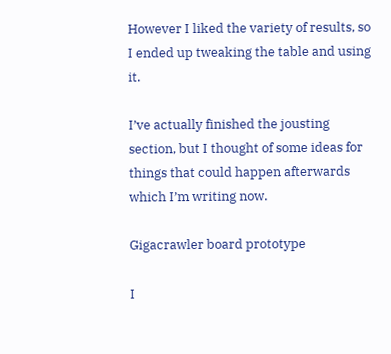However I liked the variety of results, so I ended up tweaking the table and using it.

I’ve actually finished the jousting section, but I thought of some ideas for things that could happen afterwards which I’m writing now.

Gigacrawler board prototype

I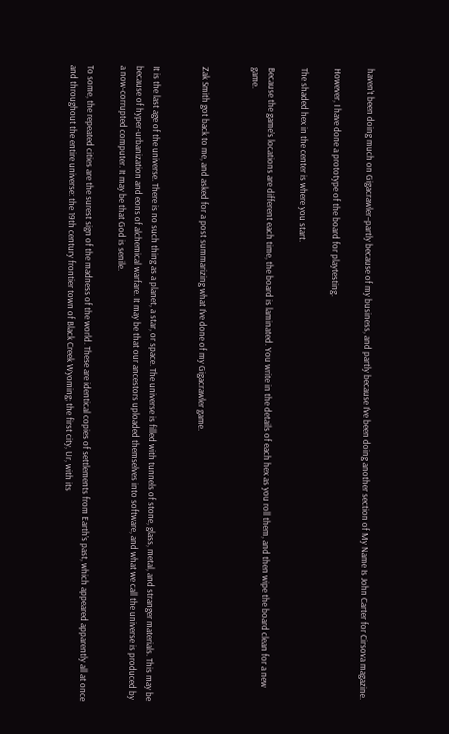haven’t been doing much on Gigacrawler–partly because of my business, and partly because I’ve been doing another section of My Name Is John Carter for Cirsova magazine.

However, I have done a prototype of the board for playtesting.

The shaded hex in the center is where you start.

Because the game’s locations are different each time, the board is laminated. You write in the details of each hex as you roll them, and then wipe the board clean for a new game.


Zak Smith got back to me, and asked for a post summarizing what I’ve done of my Gigacrawler game.


It is the last age of the universe. There is no such thing as a planet, a star, or space. The universe is filled with tunnels of stone, glass, metal, and stranger materials. This may be because of hyper-urbanization and eons of alchemical warfare. It may be that our ancestors uploaded themselves into software, and what we call the universe is produced by a now-corrupted computer. It may be that God is senile.

To some, the repeated cities are the surest sign of the madness of the world. These are identical copies of settlements from Earth’s past, which appeared apparently all at once and throughout the entire universe: the 19th century frontier town of Black Creek Wyoming; the first city, Ur, with its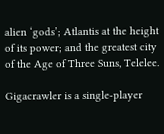alien ‘gods’; Atlantis at the height of its power; and the greatest city of the Age of Three Suns, Telelee.

Gigacrawler is a single-player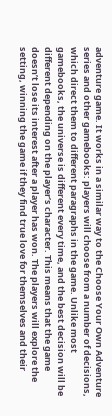adventure game. It works in a similar way to the Choose Your Own Adventure series and other gamebooks: players will choose from a number of decisions, which direct them to different paragraphs in the game. Unlike most gamebooks, the universe is different every time, and the best decision will be different depending on the player’s character. This means that the game doesn’t lose its interest after a player has won. The players will explore the setting, winning the game if they find true love for themselves and their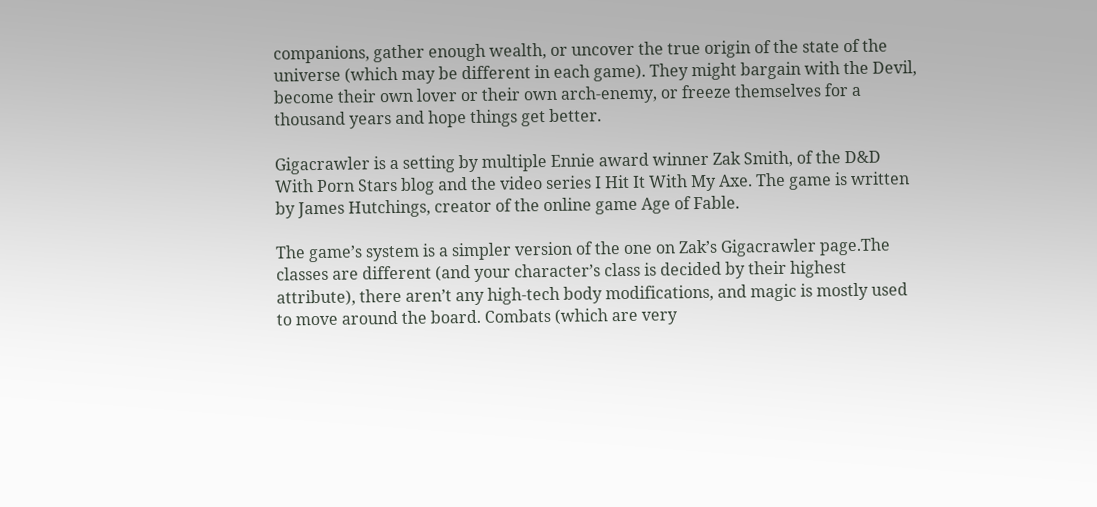companions, gather enough wealth, or uncover the true origin of the state of the universe (which may be different in each game). They might bargain with the Devil, become their own lover or their own arch-enemy, or freeze themselves for a thousand years and hope things get better.

Gigacrawler is a setting by multiple Ennie award winner Zak Smith, of the D&D With Porn Stars blog and the video series I Hit It With My Axe. The game is written by James Hutchings, creator of the online game Age of Fable.

The game’s system is a simpler version of the one on Zak’s Gigacrawler page.The classes are different (and your character’s class is decided by their highest attribute), there aren’t any high-tech body modifications, and magic is mostly used to move around the board. Combats (which are very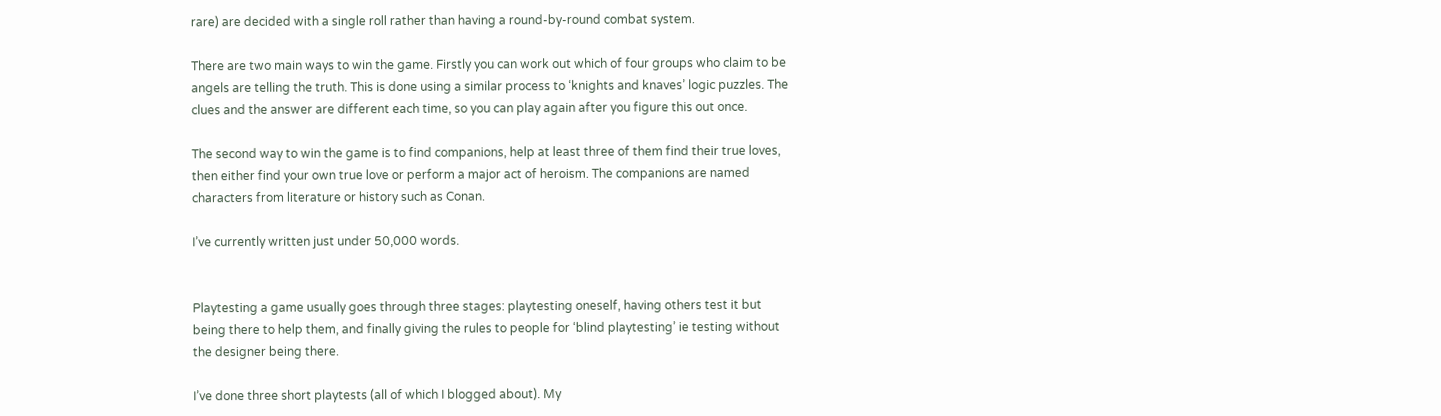rare) are decided with a single roll rather than having a round-by-round combat system.

There are two main ways to win the game. Firstly you can work out which of four groups who claim to be angels are telling the truth. This is done using a similar process to ‘knights and knaves’ logic puzzles. The clues and the answer are different each time, so you can play again after you figure this out once.

The second way to win the game is to find companions, help at least three of them find their true loves, then either find your own true love or perform a major act of heroism. The companions are named characters from literature or history such as Conan.

I’ve currently written just under 50,000 words.


Playtesting a game usually goes through three stages: playtesting oneself, having others test it but being there to help them, and finally giving the rules to people for ‘blind playtesting’ ie testing without the designer being there.

I’ve done three short playtests (all of which I blogged about). My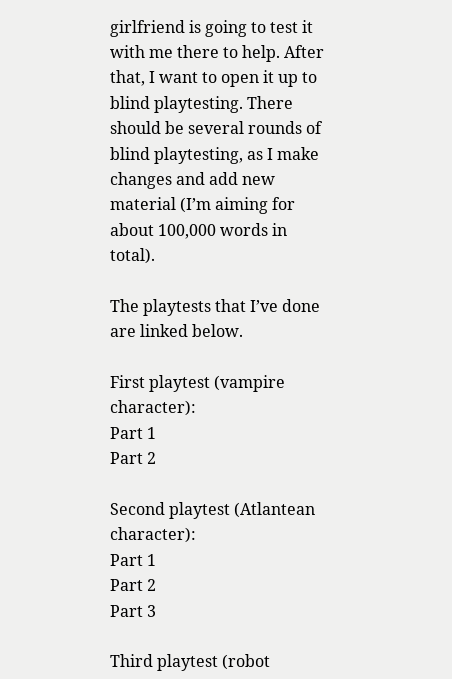girlfriend is going to test it with me there to help. After that, I want to open it up to blind playtesting. There should be several rounds of blind playtesting, as I make changes and add new material (I’m aiming for about 100,000 words in total).

The playtests that I’ve done are linked below.

First playtest (vampire character):
Part 1
Part 2

Second playtest (Atlantean character):
Part 1
Part 2
Part 3

Third playtest (robot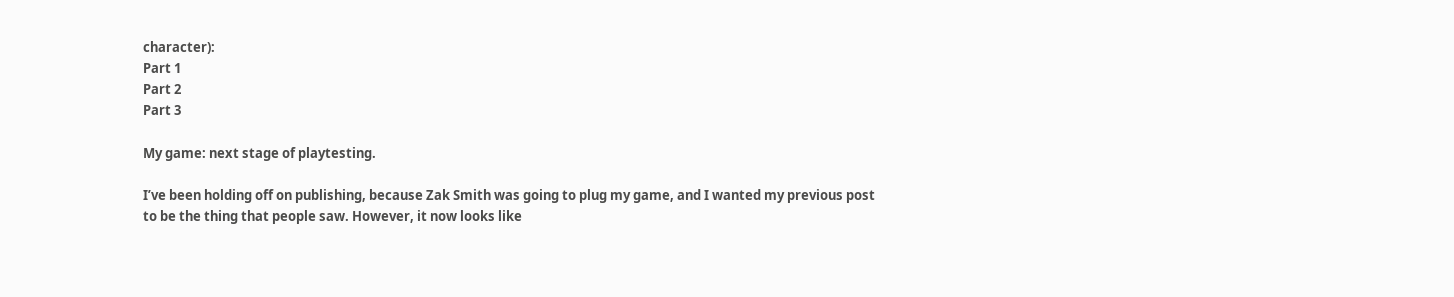character):
Part 1
Part 2
Part 3

My game: next stage of playtesting.

I’ve been holding off on publishing, because Zak Smith was going to plug my game, and I wanted my previous post to be the thing that people saw. However, it now looks like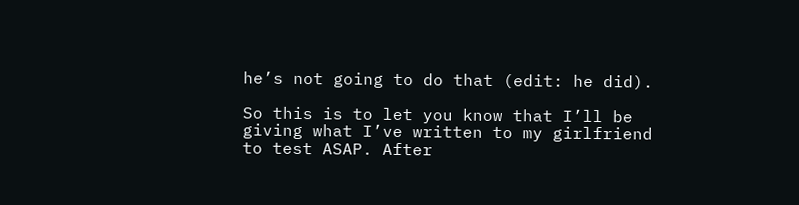he’s not going to do that (edit: he did).

So this is to let you know that I’ll be giving what I’ve written to my girlfriend to test ASAP. After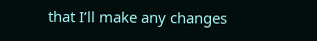that I’ll make any changes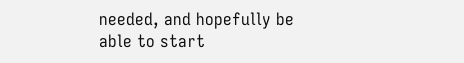needed, and hopefully be able to start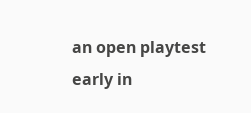an open playtest early in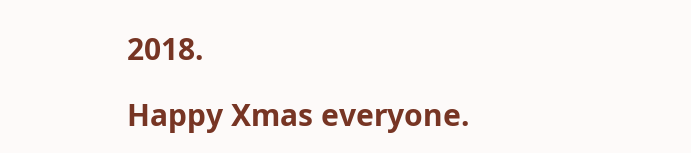2018.

Happy Xmas everyone.